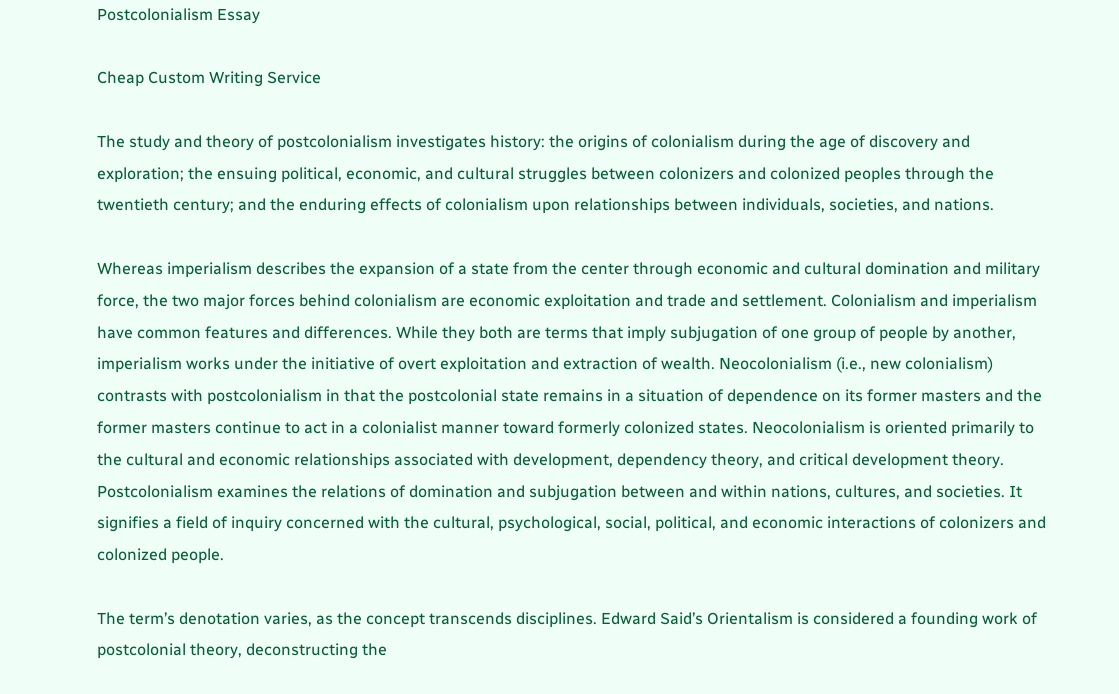Postcolonialism Essay

Cheap Custom Writing Service

The study and theory of postcolonialism investigates history: the origins of colonialism during the age of discovery and exploration; the ensuing political, economic, and cultural struggles between colonizers and colonized peoples through the twentieth century; and the enduring effects of colonialism upon relationships between individuals, societies, and nations.

Whereas imperialism describes the expansion of a state from the center through economic and cultural domination and military force, the two major forces behind colonialism are economic exploitation and trade and settlement. Colonialism and imperialism have common features and differences. While they both are terms that imply subjugation of one group of people by another, imperialism works under the initiative of overt exploitation and extraction of wealth. Neocolonialism (i.e., new colonialism) contrasts with postcolonialism in that the postcolonial state remains in a situation of dependence on its former masters and the former masters continue to act in a colonialist manner toward formerly colonized states. Neocolonialism is oriented primarily to the cultural and economic relationships associated with development, dependency theory, and critical development theory. Postcolonialism examines the relations of domination and subjugation between and within nations, cultures, and societies. It signifies a field of inquiry concerned with the cultural, psychological, social, political, and economic interactions of colonizers and colonized people.

The term’s denotation varies, as the concept transcends disciplines. Edward Said’s Orientalism is considered a founding work of postcolonial theory, deconstructing the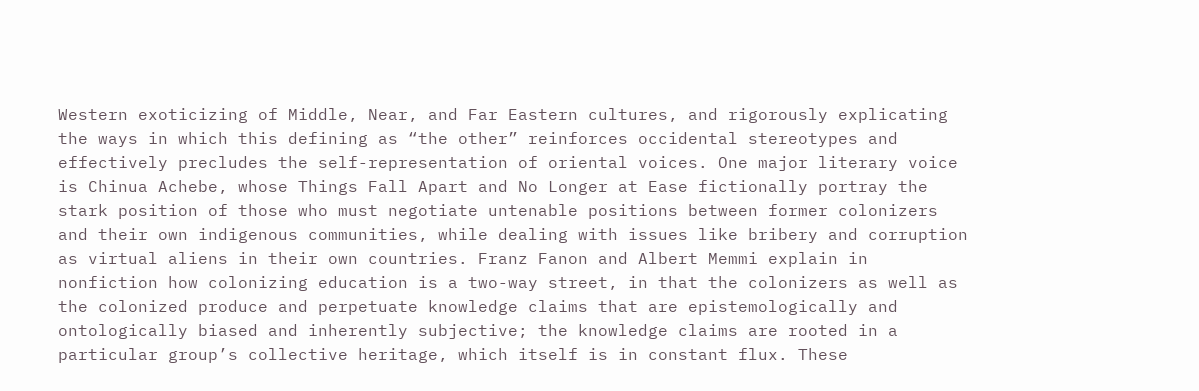Western exoticizing of Middle, Near, and Far Eastern cultures, and rigorously explicating the ways in which this defining as “the other” reinforces occidental stereotypes and effectively precludes the self-representation of oriental voices. One major literary voice is Chinua Achebe, whose Things Fall Apart and No Longer at Ease fictionally portray the stark position of those who must negotiate untenable positions between former colonizers and their own indigenous communities, while dealing with issues like bribery and corruption as virtual aliens in their own countries. Franz Fanon and Albert Memmi explain in nonfiction how colonizing education is a two-way street, in that the colonizers as well as the colonized produce and perpetuate knowledge claims that are epistemologically and ontologically biased and inherently subjective; the knowledge claims are rooted in a particular group’s collective heritage, which itself is in constant flux. These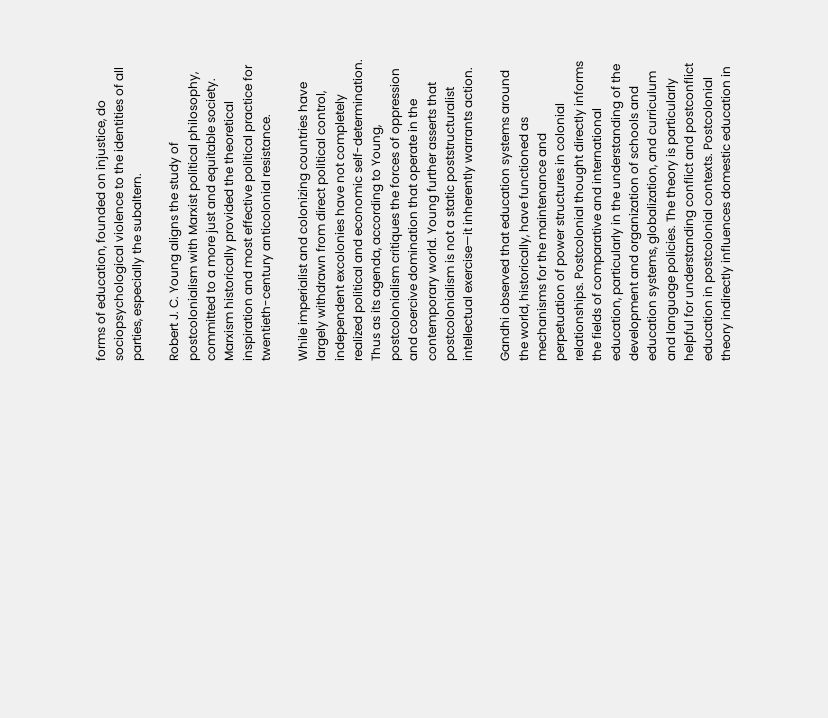forms of education, founded on injustice, do sociopsychological violence to the identities of all parties, especially the subaltern.

Robert J. C. Young aligns the study of postcolonialism with Marxist political philosophy, committed to a more just and equitable society. Marxism historically provided the theoretical inspiration and most effective political practice for twentieth-century anticolonial resistance.

While imperialist and colonizing countries have largely withdrawn from direct political control, independent excolonies have not completely realized political and economic self-determination. Thus as its agenda, according to Young, postcolonialism critiques the forces of oppression and coercive domination that operate in the contemporary world. Young further asserts that postcolonialism is not a static poststructuralist intellectual exercise—it inherently warrants action.

Gandhi observed that education systems around the world, historically, have functioned as mechanisms for the maintenance and perpetuation of power structures in colonial relationships. Postcolonial thought directly informs the fields of comparative and international education, particularly in the understanding of the development and organization of schools and education systems, globalization, and curriculum and language policies. The theory is particularly helpful for understanding conflict and postconflict education in postcolonial contexts. Postcolonial theory indirectly influences domestic education in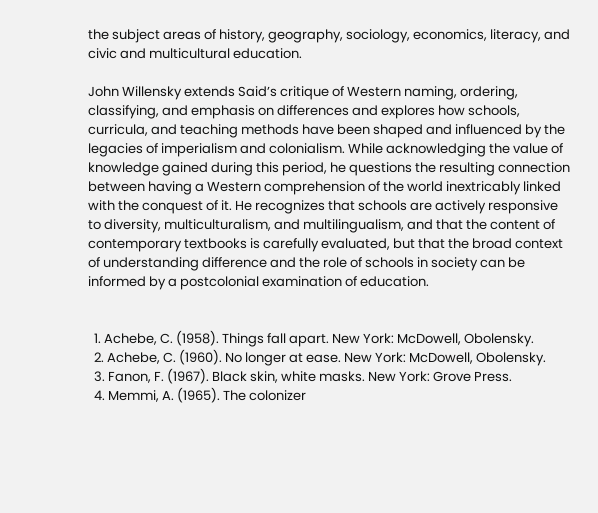the subject areas of history, geography, sociology, economics, literacy, and civic and multicultural education.

John Willensky extends Said’s critique of Western naming, ordering, classifying, and emphasis on differences and explores how schools, curricula, and teaching methods have been shaped and influenced by the legacies of imperialism and colonialism. While acknowledging the value of knowledge gained during this period, he questions the resulting connection between having a Western comprehension of the world inextricably linked with the conquest of it. He recognizes that schools are actively responsive to diversity, multiculturalism, and multilingualism, and that the content of contemporary textbooks is carefully evaluated, but that the broad context of understanding difference and the role of schools in society can be informed by a postcolonial examination of education.


  1. Achebe, C. (1958). Things fall apart. New York: McDowell, Obolensky.
  2. Achebe, C. (1960). No longer at ease. New York: McDowell, Obolensky.
  3. Fanon, F. (1967). Black skin, white masks. New York: Grove Press.
  4. Memmi, A. (1965). The colonizer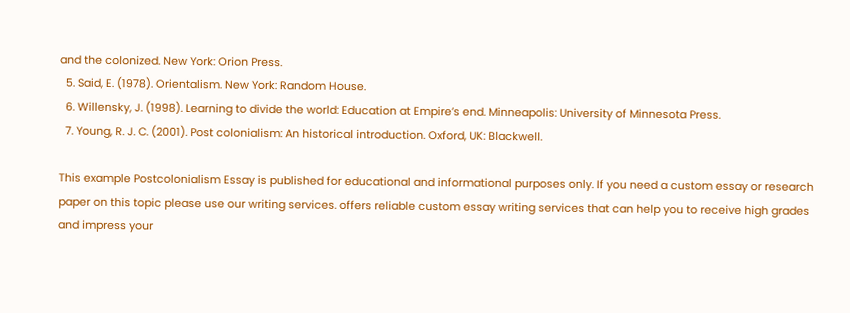and the colonized. New York: Orion Press.
  5. Said, E. (1978). Orientalism. New York: Random House.
  6. Willensky, J. (1998). Learning to divide the world: Education at Empire’s end. Minneapolis: University of Minnesota Press.
  7. Young, R. J. C. (2001). Post colonialism: An historical introduction. Oxford, UK: Blackwell.

This example Postcolonialism Essay is published for educational and informational purposes only. If you need a custom essay or research paper on this topic please use our writing services. offers reliable custom essay writing services that can help you to receive high grades and impress your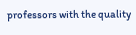professors with the quality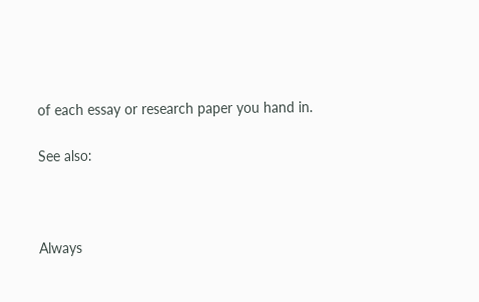of each essay or research paper you hand in.

See also:



Always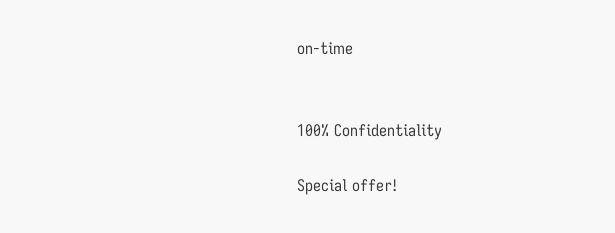on-time


100% Confidentiality

Special offer!